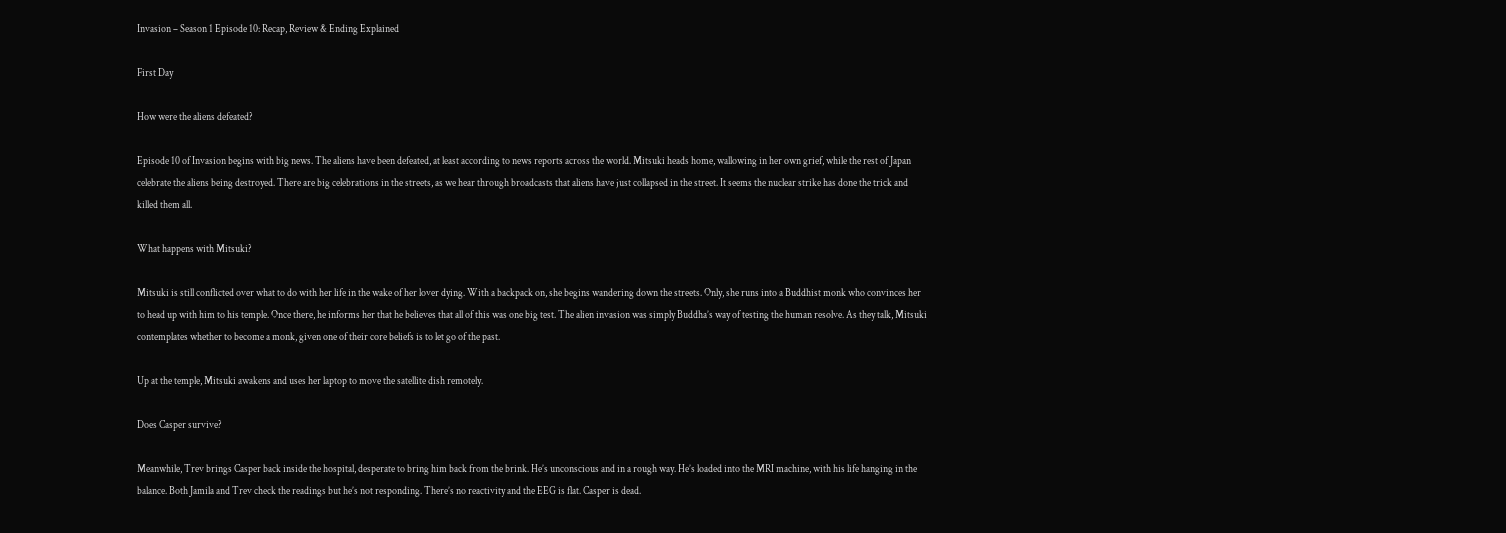Invasion – Season 1 Episode 10: Recap, Review & Ending Explained

First Day

How were the aliens defeated?

Episode 10 of Invasion begins with big news. The aliens have been defeated, at least according to news reports across the world. Mitsuki heads home, wallowing in her own grief, while the rest of Japan celebrate the aliens being destroyed. There are big celebrations in the streets, as we hear through broadcasts that aliens have just collapsed in the street. It seems the nuclear strike has done the trick and killed them all.

What happens with Mitsuki?

Mitsuki is still conflicted over what to do with her life in the wake of her lover dying. With a backpack on, she begins wandering down the streets. Only, she runs into a Buddhist monk who convinces her to head up with him to his temple. Once there, he informs her that he believes that all of this was one big test. The alien invasion was simply Buddha’s way of testing the human resolve. As they talk, Mitsuki contemplates whether to become a monk, given one of their core beliefs is to let go of the past.

Up at the temple, Mitsuki awakens and uses her laptop to move the satellite dish remotely.

Does Casper survive?

Meanwhile, Trev brings Casper back inside the hospital, desperate to bring him back from the brink. He’s unconscious and in a rough way. He’s loaded into the MRI machine, with his life hanging in the balance. Both Jamila and Trev check the readings but he’s not responding. There’s no reactivity and the EEG is flat. Casper is dead.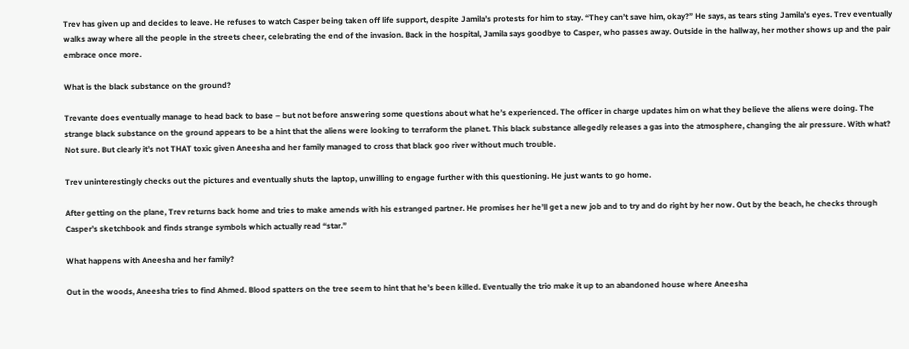Trev has given up and decides to leave. He refuses to watch Casper being taken off life support, despite Jamila’s protests for him to stay. “They can’t save him, okay?” He says, as tears sting Jamila’s eyes. Trev eventually walks away where all the people in the streets cheer, celebrating the end of the invasion. Back in the hospital, Jamila says goodbye to Casper, who passes away. Outside in the hallway, her mother shows up and the pair embrace once more.

What is the black substance on the ground?

Trevante does eventually manage to head back to base – but not before answering some questions about what he’s experienced. The officer in charge updates him on what they believe the aliens were doing. The strange black substance on the ground appears to be a hint that the aliens were looking to terraform the planet. This black substance allegedly releases a gas into the atmosphere, changing the air pressure. With what? Not sure. But clearly it’s not THAT toxic given Aneesha and her family managed to cross that black goo river without much trouble.

Trev uninterestingly checks out the pictures and eventually shuts the laptop, unwilling to engage further with this questioning. He just wants to go home.

After getting on the plane, Trev returns back home and tries to make amends with his estranged partner. He promises her he’ll get a new job and to try and do right by her now. Out by the beach, he checks through Casper’s sketchbook and finds strange symbols which actually read “star.”

What happens with Aneesha and her family?

Out in the woods, Aneesha tries to find Ahmed. Blood spatters on the tree seem to hint that he’s been killed. Eventually the trio make it up to an abandoned house where Aneesha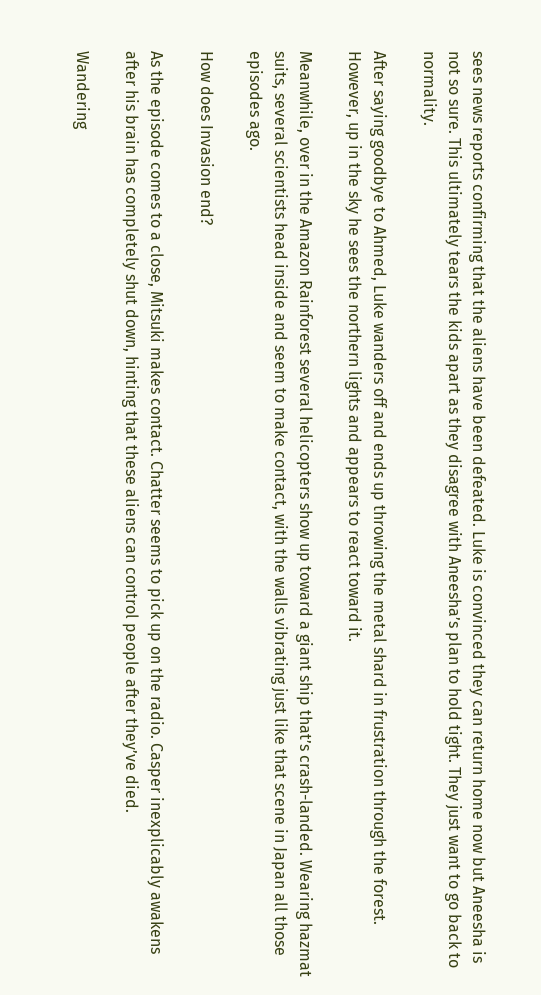sees news reports confirming that the aliens have been defeated. Luke is convinced they can return home now but Aneesha is not so sure. This ultimately tears the kids apart as they disagree with Aneesha’s plan to hold tight. They just want to go back to normality.

After saying goodbye to Ahmed, Luke wanders off and ends up throwing the metal shard in frustration through the forest. However, up in the sky he sees the northern lights and appears to react toward it.

Meanwhile, over in the Amazon Rainforest several helicopters show up toward a giant ship that’s crash-landed. Wearing hazmat suits, several scientists head inside and seem to make contact, with the walls vibrating just like that scene in Japan all those episodes ago.

How does Invasion end?

As the episode comes to a close, Mitsuki makes contact. Chatter seems to pick up on the radio. Casper inexplicably awakens after his brain has completely shut down, hinting that these aliens can control people after they’ve died.

Wandering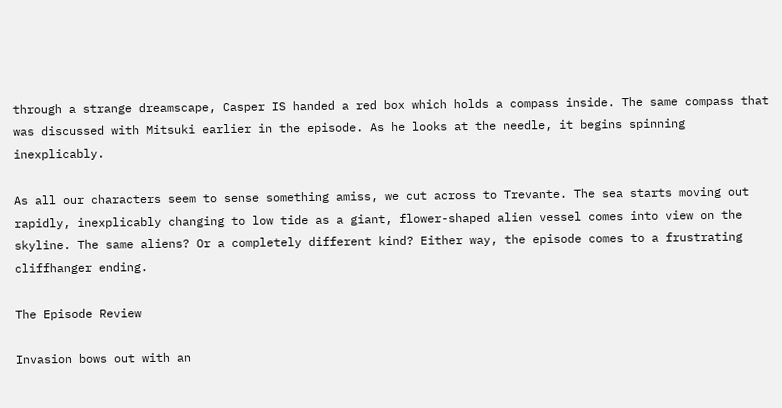through a strange dreamscape, Casper IS handed a red box which holds a compass inside. The same compass that was discussed with Mitsuki earlier in the episode. As he looks at the needle, it begins spinning inexplicably.

As all our characters seem to sense something amiss, we cut across to Trevante. The sea starts moving out rapidly, inexplicably changing to low tide as a giant, flower-shaped alien vessel comes into view on the skyline. The same aliens? Or a completely different kind? Either way, the episode comes to a frustrating cliffhanger ending.

The Episode Review

Invasion bows out with an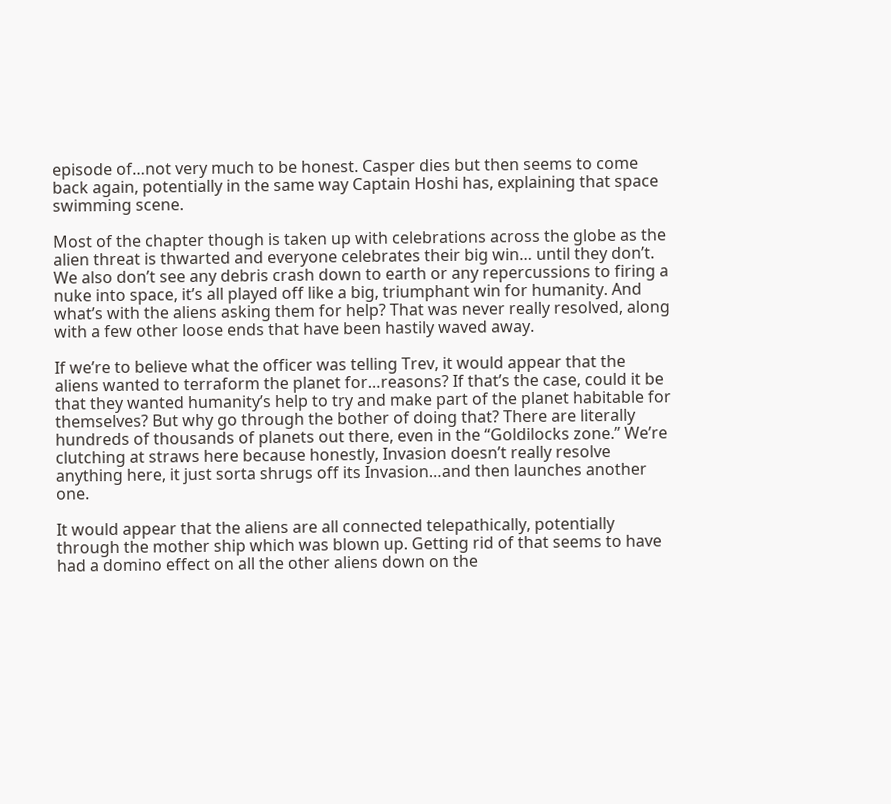episode of…not very much to be honest. Casper dies but then seems to come back again, potentially in the same way Captain Hoshi has, explaining that space swimming scene.

Most of the chapter though is taken up with celebrations across the globe as the alien threat is thwarted and everyone celebrates their big win… until they don’t. We also don’t see any debris crash down to earth or any repercussions to firing a nuke into space, it’s all played off like a big, triumphant win for humanity. And what’s with the aliens asking them for help? That was never really resolved, along with a few other loose ends that have been hastily waved away.

If we’re to believe what the officer was telling Trev, it would appear that the aliens wanted to terraform the planet for…reasons? If that’s the case, could it be that they wanted humanity’s help to try and make part of the planet habitable for themselves? But why go through the bother of doing that? There are literally hundreds of thousands of planets out there, even in the “Goldilocks zone.” We’re clutching at straws here because honestly, Invasion doesn’t really resolve anything here, it just sorta shrugs off its Invasion…and then launches another one.

It would appear that the aliens are all connected telepathically, potentially through the mother ship which was blown up. Getting rid of that seems to have had a domino effect on all the other aliens down on the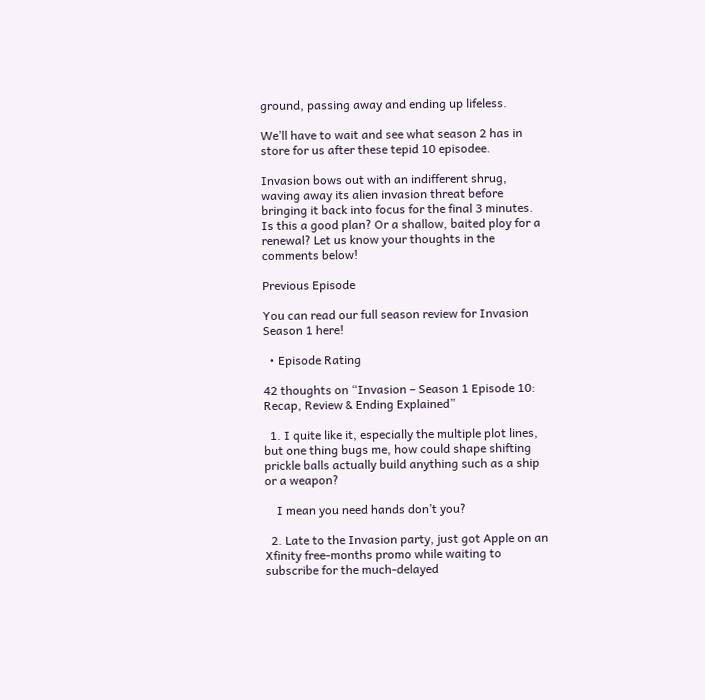ground, passing away and ending up lifeless.

We’ll have to wait and see what season 2 has in store for us after these tepid 10 episodee.

Invasion bows out with an indifferent shrug, waving away its alien invasion threat before bringing it back into focus for the final 3 minutes. Is this a good plan? Or a shallow, baited ploy for a renewal? Let us know your thoughts in the comments below!

Previous Episode

You can read our full season review for Invasion Season 1 here!

  • Episode Rating

42 thoughts on “Invasion – Season 1 Episode 10: Recap, Review & Ending Explained”

  1. I quite like it, especially the multiple plot lines, but one thing bugs me, how could shape shifting prickle balls actually build anything such as a ship or a weapon?

    I mean you need hands don’t you?

  2. Late to the Invasion party, just got Apple on an Xfinity free-months promo while waiting to subscribe for the much-delayed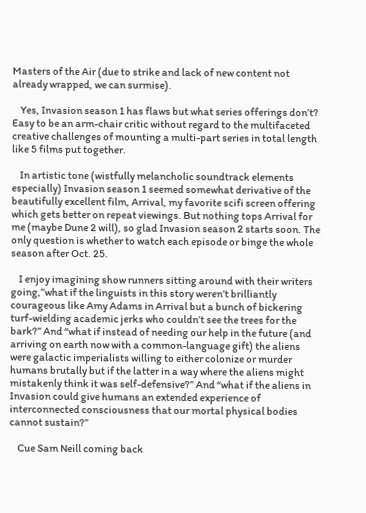Masters of the Air (due to strike and lack of new content not already wrapped, we can surmise).

    Yes, Invasion season 1 has flaws but what series offerings don’t? Easy to be an arm-chair critic without regard to the multifaceted creative challenges of mounting a multi-part series in total length like 5 films put together.

    In artistic tone (wistfully melancholic soundtrack elements especially) Invasion season 1 seemed somewhat derivative of the beautifully excellent film, Arrival, my favorite scifi screen offering which gets better on repeat viewings. But nothing tops Arrival for me (maybe Dune 2 will), so glad Invasion season 2 starts soon. The only question is whether to watch each episode or binge the whole season after Oct. 25.

    I enjoy imagining show runners sitting around with their writers going,”what if the linguists in this story weren’t brilliantly courageous like Amy Adams in Arrival but a bunch of bickering turf-wielding academic jerks who couldn’t see the trees for the bark?” And “what if instead of needing our help in the future (and arriving on earth now with a common-language gift) the aliens were galactic imperialists willing to either colonize or murder humans brutally but if the latter in a way where the aliens might mistakenly think it was self-defensive?” And “what if the aliens in Invasion could give humans an extended experience of interconnected consciousness that our mortal physical bodies cannot sustain?”

    Cue Sam Neill coming back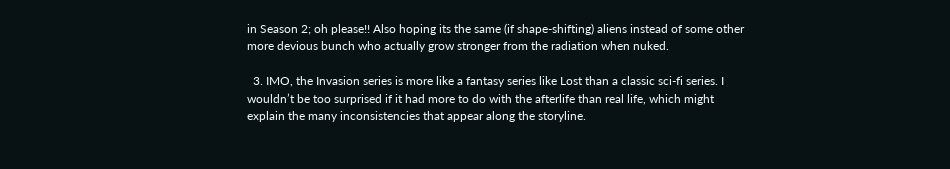in Season 2; oh please!! Also hoping its the same (if shape-shifting) aliens instead of some other more devious bunch who actually grow stronger from the radiation when nuked.

  3. IMO, the Invasion series is more like a fantasy series like Lost than a classic sci-fi series. I wouldn’t be too surprised if it had more to do with the afterlife than real life, which might explain the many inconsistencies that appear along the storyline.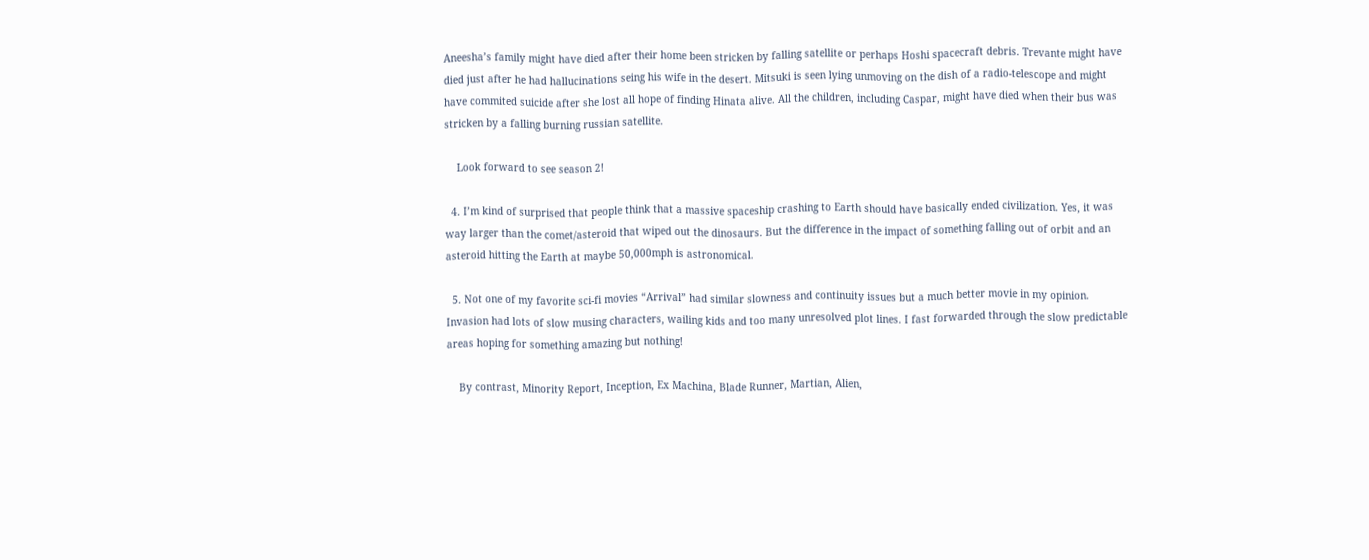Aneesha’s family might have died after their home been stricken by falling satellite or perhaps Hoshi spacecraft debris. Trevante might have died just after he had hallucinations seing his wife in the desert. Mitsuki is seen lying unmoving on the dish of a radio-telescope and might have commited suicide after she lost all hope of finding Hinata alive. All the children, including Caspar, might have died when their bus was stricken by a falling burning russian satellite.

    Look forward to see season 2!

  4. I’m kind of surprised that people think that a massive spaceship crashing to Earth should have basically ended civilization. Yes, it was way larger than the comet/asteroid that wiped out the dinosaurs. But the difference in the impact of something falling out of orbit and an asteroid hitting the Earth at maybe 50,000mph is astronomical.

  5. Not one of my favorite sci-fi movies “Arrival” had similar slowness and continuity issues but a much better movie in my opinion. Invasion had lots of slow musing characters, wailing kids and too many unresolved plot lines. I fast forwarded through the slow predictable areas hoping for something amazing but nothing!

    By contrast, Minority Report, Inception, Ex Machina, Blade Runner, Martian, Alien,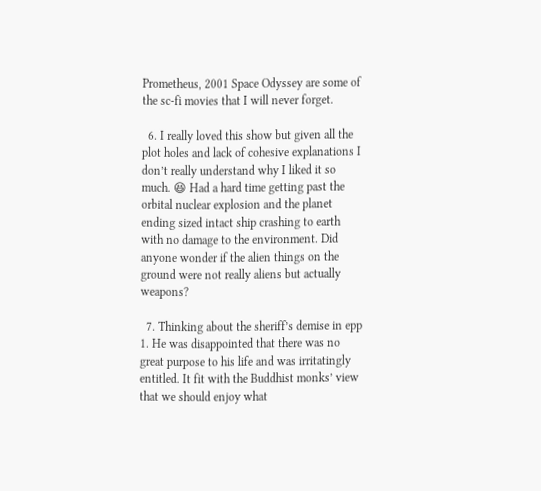Prometheus, 2001 Space Odyssey are some of the sc-fi movies that I will never forget.

  6. I really loved this show but given all the plot holes and lack of cohesive explanations I don’t really understand why I liked it so much. 😆 Had a hard time getting past the orbital nuclear explosion and the planet ending sized intact ship crashing to earth with no damage to the environment. Did anyone wonder if the alien things on the ground were not really aliens but actually weapons?

  7. Thinking about the sheriff’s demise in epp 1. He was disappointed that there was no great purpose to his life and was irritatingly entitled. It fit with the Buddhist monks’ view that we should enjoy what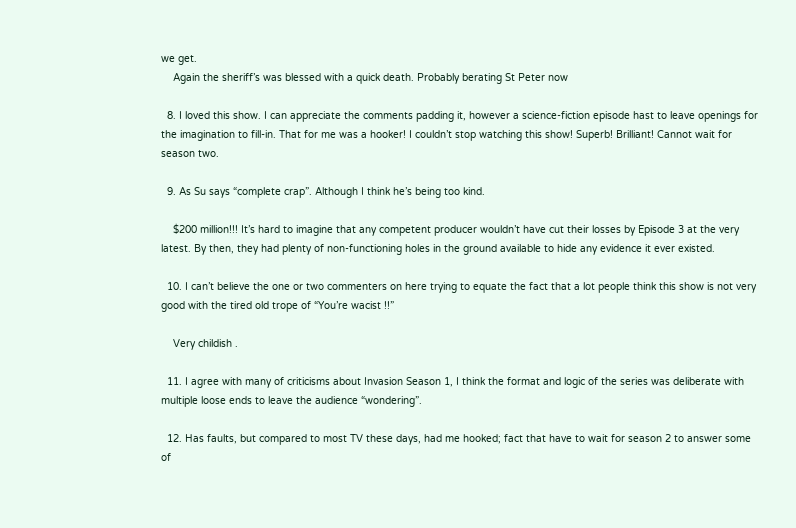we get.
    Again the sheriff’s was blessed with a quick death. Probably berating St Peter now

  8. I loved this show. I can appreciate the comments padding it, however a science-fiction episode hast to leave openings for the imagination to fill-in. That for me was a hooker! I couldn’t stop watching this show! Superb! Brilliant! Cannot wait for season two.

  9. As Su says “complete crap”. Although I think he’s being too kind.

    $200 million!!! It’s hard to imagine that any competent producer wouldn’t have cut their losses by Episode 3 at the very latest. By then, they had plenty of non-functioning holes in the ground available to hide any evidence it ever existed.

  10. I can’t believe the one or two commenters on here trying to equate the fact that a lot people think this show is not very good with the tired old trope of “You’re wacist !!”

    Very childish .

  11. I agree with many of criticisms about Invasion Season 1, I think the format and logic of the series was deliberate with multiple loose ends to leave the audience “wondering”.

  12. Has faults, but compared to most TV these days, had me hooked; fact that have to wait for season 2 to answer some of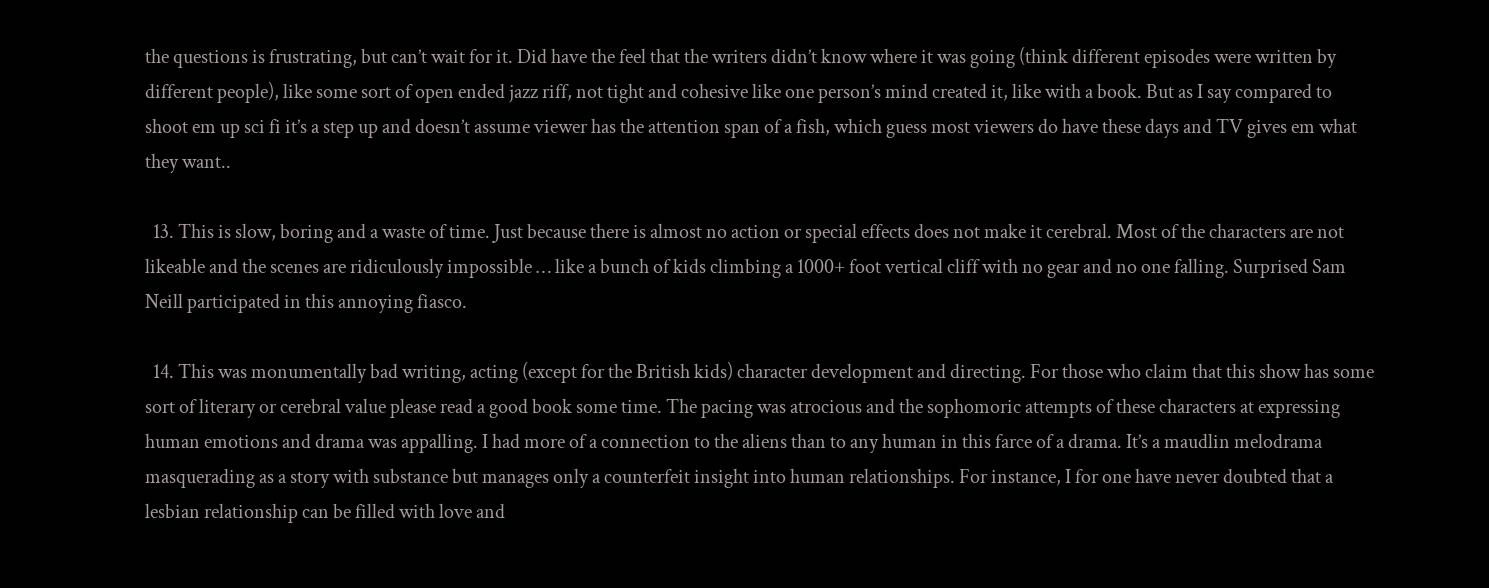the questions is frustrating, but can’t wait for it. Did have the feel that the writers didn’t know where it was going (think different episodes were written by different people), like some sort of open ended jazz riff, not tight and cohesive like one person’s mind created it, like with a book. But as I say compared to shoot em up sci fi it’s a step up and doesn’t assume viewer has the attention span of a fish, which guess most viewers do have these days and TV gives em what they want..

  13. This is slow, boring and a waste of time. Just because there is almost no action or special effects does not make it cerebral. Most of the characters are not likeable and the scenes are ridiculously impossible … like a bunch of kids climbing a 1000+ foot vertical cliff with no gear and no one falling. Surprised Sam Neill participated in this annoying fiasco.

  14. This was monumentally bad writing, acting (except for the British kids) character development and directing. For those who claim that this show has some sort of literary or cerebral value please read a good book some time. The pacing was atrocious and the sophomoric attempts of these characters at expressing human emotions and drama was appalling. I had more of a connection to the aliens than to any human in this farce of a drama. It’s a maudlin melodrama masquerading as a story with substance but manages only a counterfeit insight into human relationships. For instance, I for one have never doubted that a lesbian relationship can be filled with love and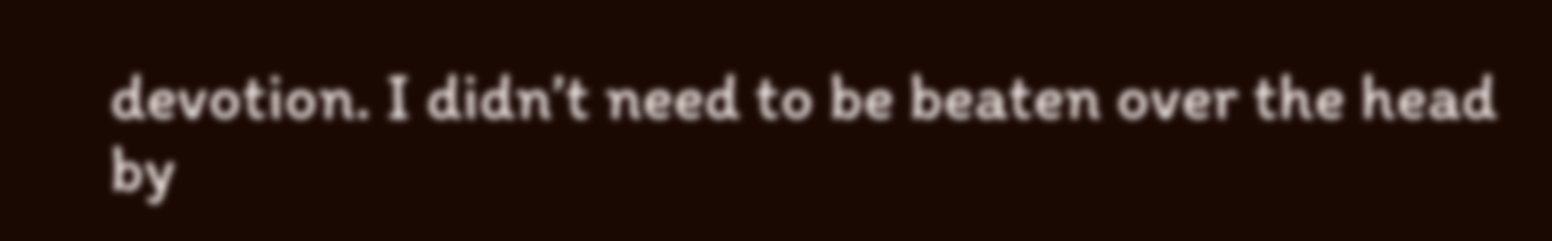devotion. I didn’t need to be beaten over the head by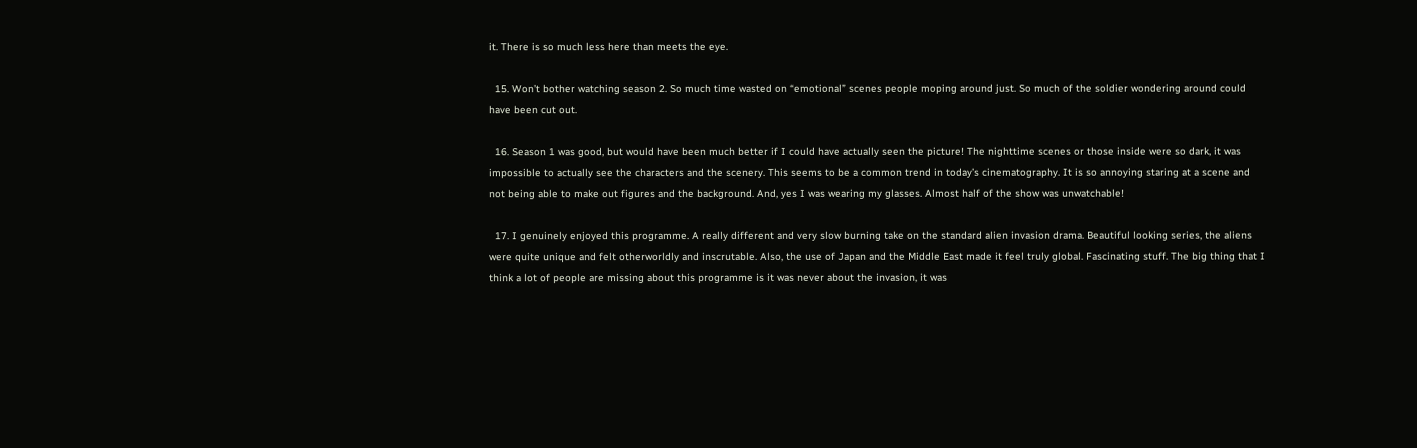it. There is so much less here than meets the eye.

  15. Won’t bother watching season 2. So much time wasted on “emotional” scenes people moping around just. So much of the soldier wondering around could have been cut out.

  16. Season 1 was good, but would have been much better if I could have actually seen the picture! The nighttime scenes or those inside were so dark, it was impossible to actually see the characters and the scenery. This seems to be a common trend in today’s cinematography. It is so annoying staring at a scene and not being able to make out figures and the background. And, yes I was wearing my glasses. Almost half of the show was unwatchable!

  17. I genuinely enjoyed this programme. A really different and very slow burning take on the standard alien invasion drama. Beautiful looking series, the aliens were quite unique and felt otherworldly and inscrutable. Also, the use of Japan and the Middle East made it feel truly global. Fascinating stuff. The big thing that I think a lot of people are missing about this programme is it was never about the invasion, it was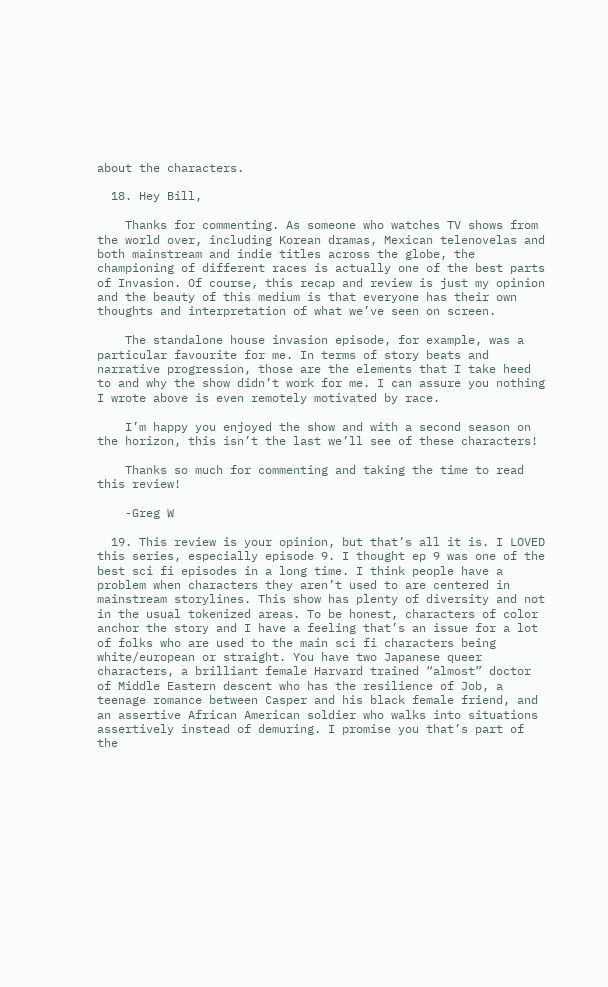about the characters.

  18. Hey Bill,

    Thanks for commenting. As someone who watches TV shows from the world over, including Korean dramas, Mexican telenovelas and both mainstream and indie titles across the globe, the championing of different races is actually one of the best parts of Invasion. Of course, this recap and review is just my opinion and the beauty of this medium is that everyone has their own thoughts and interpretation of what we’ve seen on screen.

    The standalone house invasion episode, for example, was a particular favourite for me. In terms of story beats and narrative progression, those are the elements that I take heed to and why the show didn’t work for me. I can assure you nothing I wrote above is even remotely motivated by race.

    I’m happy you enjoyed the show and with a second season on the horizon, this isn’t the last we’ll see of these characters!

    Thanks so much for commenting and taking the time to read this review!

    -Greg W

  19. This review is your opinion, but that’s all it is. I LOVED this series, especially episode 9. I thought ep 9 was one of the best sci fi episodes in a long time. I think people have a problem when characters they aren’t used to are centered in mainstream storylines. This show has plenty of diversity and not in the usual tokenized areas. To be honest, characters of color anchor the story and I have a feeling that’s an issue for a lot of folks who are used to the main sci fi characters being white/european or straight. You have two Japanese queer characters, a brilliant female Harvard trained “almost” doctor of Middle Eastern descent who has the resilience of Job, a teenage romance between Casper and his black female friend, and an assertive African American soldier who walks into situations assertively instead of demuring. I promise you that’s part of the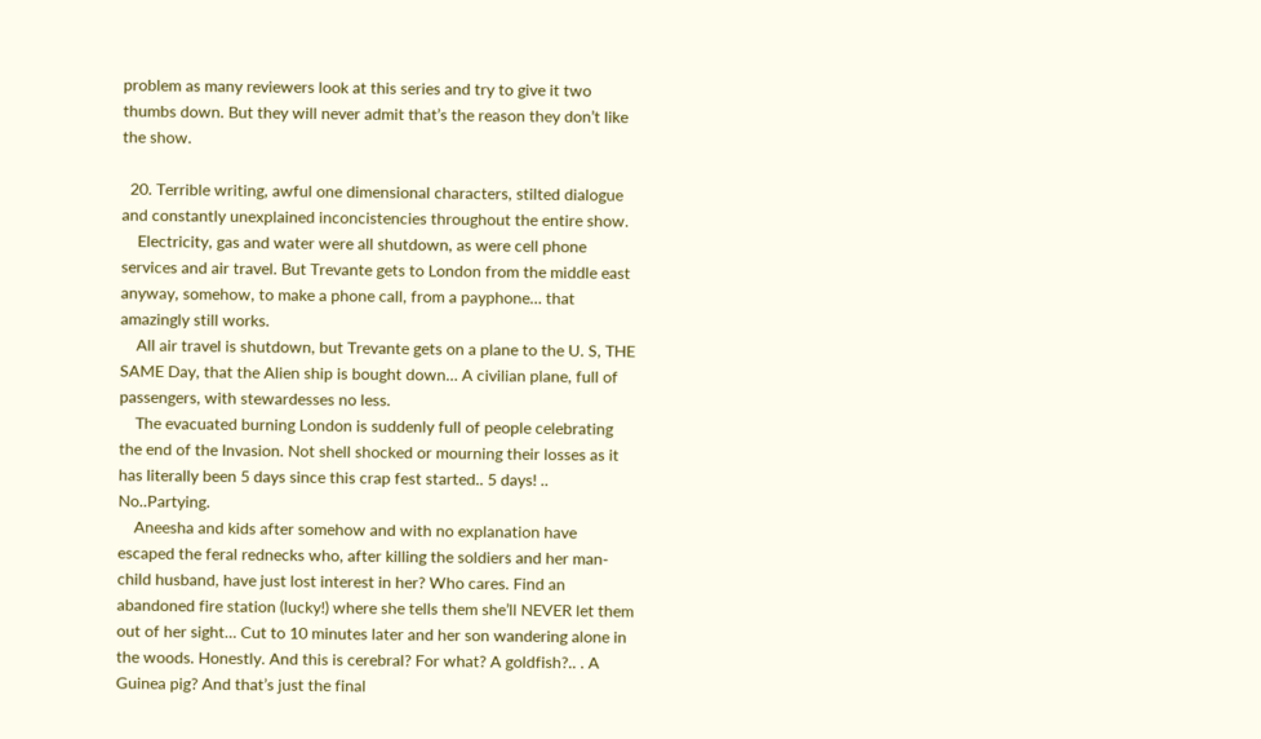problem as many reviewers look at this series and try to give it two thumbs down. But they will never admit that’s the reason they don’t like the show.

  20. Terrible writing, awful one dimensional characters, stilted dialogue and constantly unexplained inconcistencies throughout the entire show.
    Electricity, gas and water were all shutdown, as were cell phone services and air travel. But Trevante gets to London from the middle east anyway, somehow, to make a phone call, from a payphone… that amazingly still works.
    All air travel is shutdown, but Trevante gets on a plane to the U. S, THE SAME Day, that the Alien ship is bought down… A civilian plane, full of passengers, with stewardesses no less.
    The evacuated burning London is suddenly full of people celebrating the end of the Invasion. Not shell shocked or mourning their losses as it has literally been 5 days since this crap fest started.. 5 days! .. No..Partying.
    Aneesha and kids after somehow and with no explanation have escaped the feral rednecks who, after killing the soldiers and her man-child husband, have just lost interest in her? Who cares. Find an abandoned fire station (lucky!) where she tells them she’ll NEVER let them out of her sight… Cut to 10 minutes later and her son wandering alone in the woods. Honestly. And this is cerebral? For what? A goldfish?.. . A Guinea pig? And that’s just the final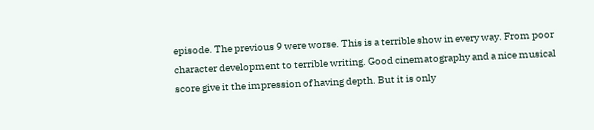episode. The previous 9 were worse. This is a terrible show in every way. From poor character development to terrible writing. Good cinematography and a nice musical score give it the impression of having depth. But it is only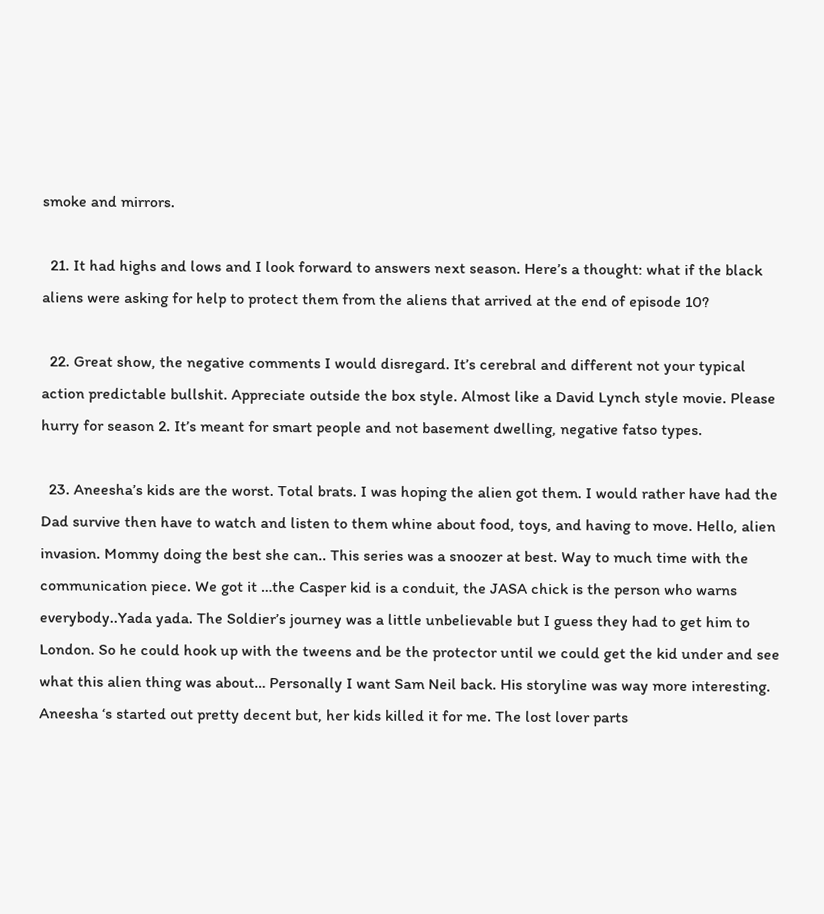smoke and mirrors.

  21. It had highs and lows and I look forward to answers next season. Here’s a thought: what if the black aliens were asking for help to protect them from the aliens that arrived at the end of episode 10?

  22. Great show, the negative comments I would disregard. It’s cerebral and different not your typical action predictable bullshit. Appreciate outside the box style. Almost like a David Lynch style movie. Please hurry for season 2. It’s meant for smart people and not basement dwelling, negative fatso types.

  23. Aneesha’s kids are the worst. Total brats. I was hoping the alien got them. I would rather have had the Dad survive then have to watch and listen to them whine about food, toys, and having to move. Hello, alien invasion. Mommy doing the best she can.. This series was a snoozer at best. Way to much time with the communication piece. We got it …the Casper kid is a conduit, the JASA chick is the person who warns everybody..Yada yada. The Soldier’s journey was a little unbelievable but I guess they had to get him to London. So he could hook up with the tweens and be the protector until we could get the kid under and see what this alien thing was about… Personally I want Sam Neil back. His storyline was way more interesting. Aneesha ‘s started out pretty decent but, her kids killed it for me. The lost lover parts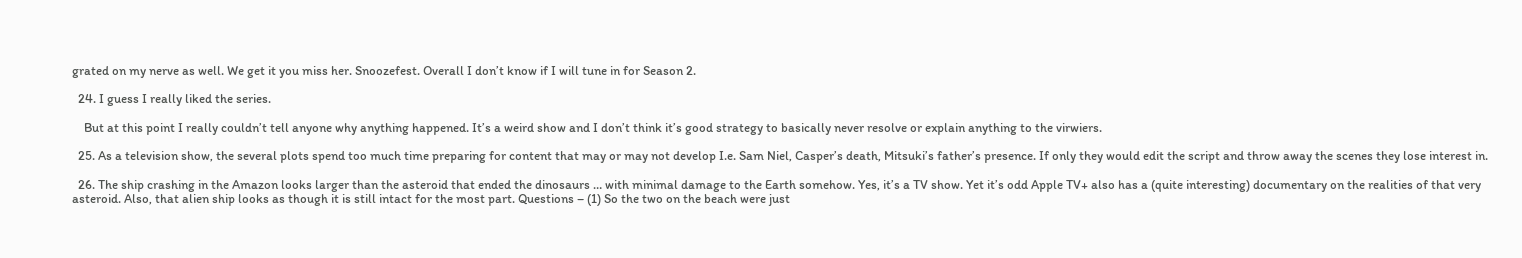grated on my nerve as well. We get it you miss her. Snoozefest. Overall I don’t know if I will tune in for Season 2.

  24. I guess I really liked the series.

    But at this point I really couldn’t tell anyone why anything happened. It’s a weird show and I don’t think it’s good strategy to basically never resolve or explain anything to the virwiers.

  25. As a television show, the several plots spend too much time preparing for content that may or may not develop I.e. Sam Niel, Casper’s death, Mitsuki’s father’s presence. If only they would edit the script and throw away the scenes they lose interest in.

  26. The ship crashing in the Amazon looks larger than the asteroid that ended the dinosaurs … with minimal damage to the Earth somehow. Yes, it’s a TV show. Yet it’s odd Apple TV+ also has a (quite interesting) documentary on the realities of that very asteroid. Also, that alien ship looks as though it is still intact for the most part. Questions – (1) So the two on the beach were just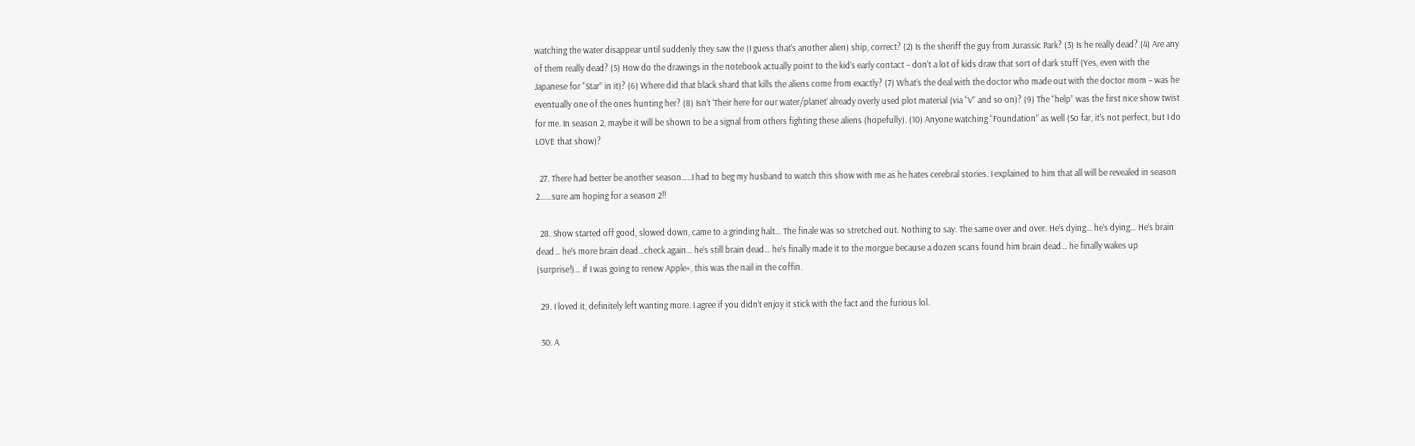watching the water disappear until suddenly they saw the (I guess that’s another alien) ship, correct? (2) Is the sheriff the guy from Jurassic Park? (3) Is he really dead? (4) Are any of them really dead? (5) How do the drawings in the notebook actually point to the kid’s early contact – don’t a lot of kids draw that sort of dark stuff (Yes, even with the Japanese for “Star” in it)? (6) Where did that black shard that kills the aliens come from exactly? (7) What’s the deal with the doctor who made out with the doctor mom – was he eventually one of the ones hunting her? (8) Isn’t ‘Their here for our water/planet’ already overly used plot material (via “V” and so on)? (9) The “help” was the first nice show twist for me. In season 2, maybe it will be shown to be a signal from others fighting these aliens (hopefully). (10) Anyone watching “Foundation” as well (So far, it’s not perfect, but I do LOVE that show)?

  27. There had better be another season…..I had to beg my husband to watch this show with me as he hates cerebral stories. I explained to him that all will be revealed in season 2……sure am hoping for a season 2!!

  28. Show started off good, slowed down, came to a grinding halt… The finale was so stretched out. Nothing to say. The same over and over. He’s dying… he’s dying… He’s brain dead… he’s more brain dead…check again… he’s still brain dead… he’s finally made it to the morgue because a dozen scans found him brain dead… he finally wakes up (surprise!)… If I was going to renew Apple+, this was the nail in the coffin.

  29. I loved it, definitely left wanting more. I agree if you didn’t enjoy it stick with the fact and the furious lol.

  30. A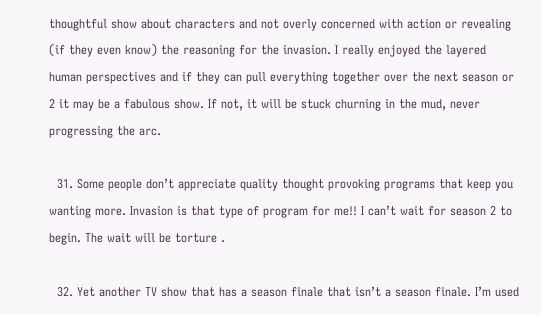thoughtful show about characters and not overly concerned with action or revealing (if they even know) the reasoning for the invasion. I really enjoyed the layered human perspectives and if they can pull everything together over the next season or 2 it may be a fabulous show. If not, it will be stuck churning in the mud, never progressing the arc.

  31. Some people don’t appreciate quality thought provoking programs that keep you wanting more. Invasion is that type of program for me!! I can’t wait for season 2 to begin. The wait will be torture .

  32. Yet another TV show that has a season finale that isn’t a season finale. I’m used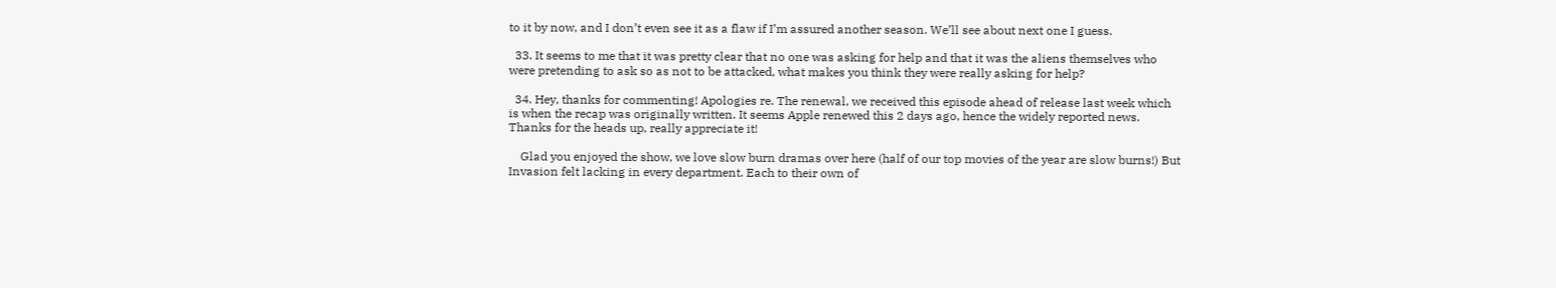to it by now, and I don’t even see it as a flaw if I’m assured another season. We’ll see about next one I guess.

  33. It seems to me that it was pretty clear that no one was asking for help and that it was the aliens themselves who were pretending to ask so as not to be attacked, what makes you think they were really asking for help?

  34. Hey, thanks for commenting! Apologies re. The renewal, we received this episode ahead of release last week which is when the recap was originally written. It seems Apple renewed this 2 days ago, hence the widely reported news. Thanks for the heads up, really appreciate it!

    Glad you enjoyed the show, we love slow burn dramas over here (half of our top movies of the year are slow burns!) But Invasion felt lacking in every department. Each to their own of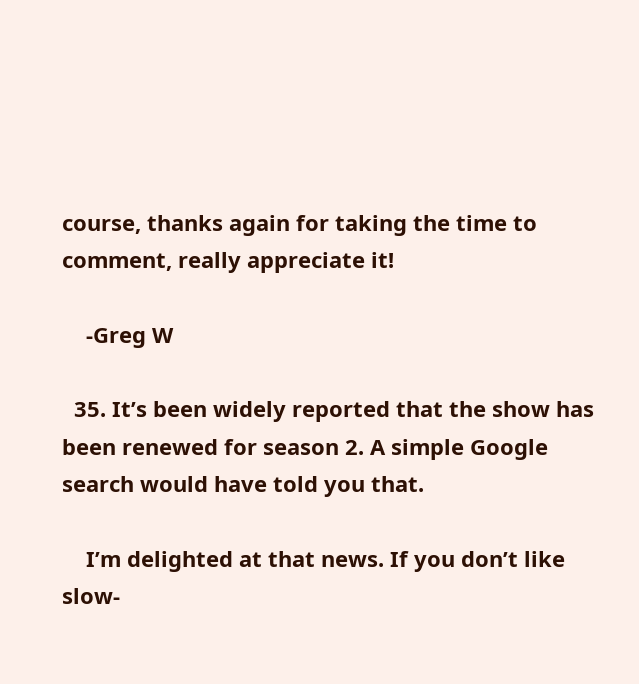course, thanks again for taking the time to comment, really appreciate it!

    -Greg W

  35. It’s been widely reported that the show has been renewed for season 2. A simple Google search would have told you that.

    I’m delighted at that news. If you don’t like slow-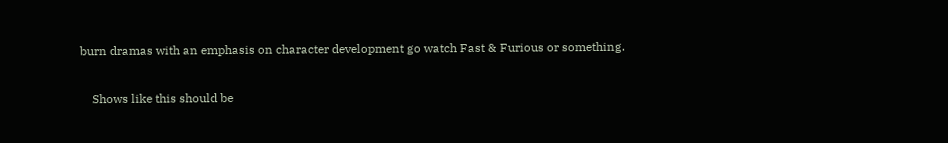burn dramas with an emphasis on character development go watch Fast & Furious or something.

    Shows like this should be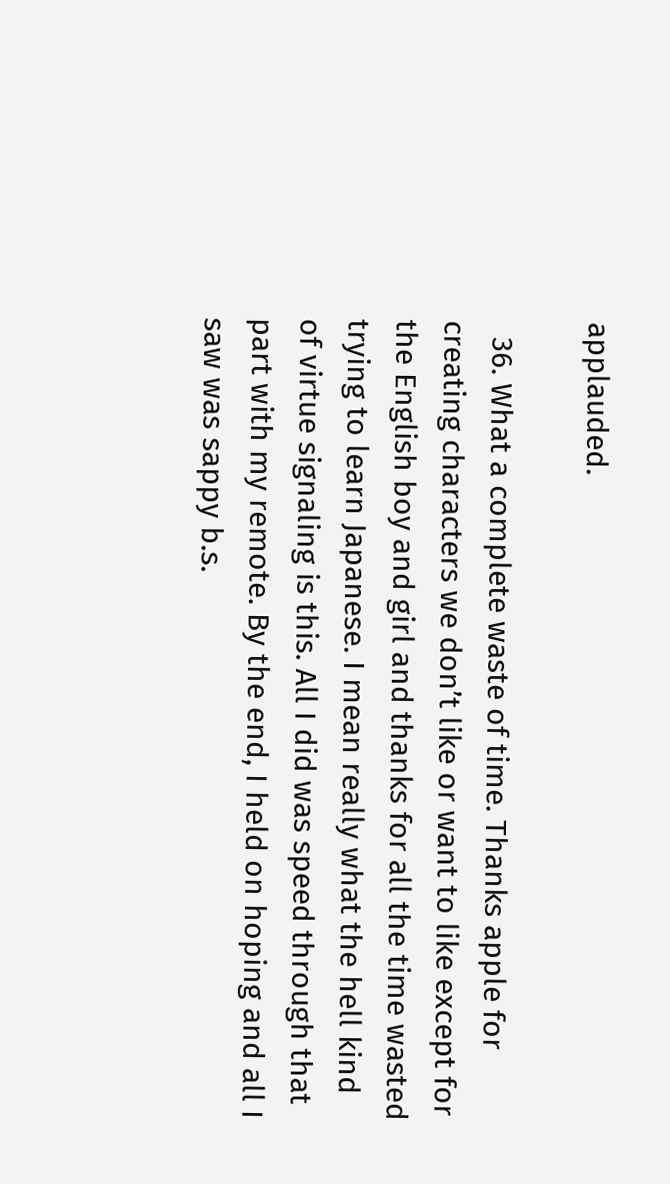applauded.

  36. What a complete waste of time. Thanks apple for creating characters we don’t like or want to like except for the English boy and girl and thanks for all the time wasted trying to learn Japanese. I mean really what the hell kind of virtue signaling is this. All I did was speed through that part with my remote. By the end, I held on hoping and all I saw was sappy b.s.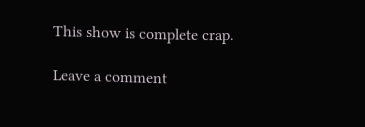This show is complete crap.

Leave a comment